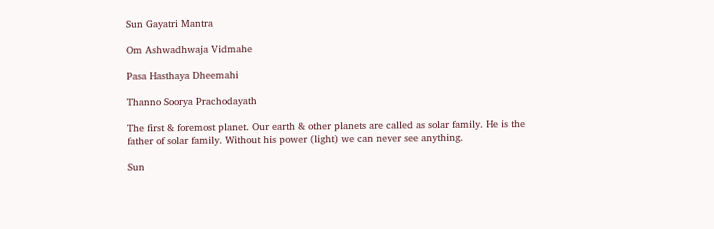Sun Gayatri Mantra

Om Ashwadhwaja Vidmahe

Pasa Hasthaya Dheemahi

Thanno Soorya Prachodayath

The first & foremost planet. Our earth & other planets are called as solar family. He is the father of solar family. Without his power (light) we can never see anything.

Sun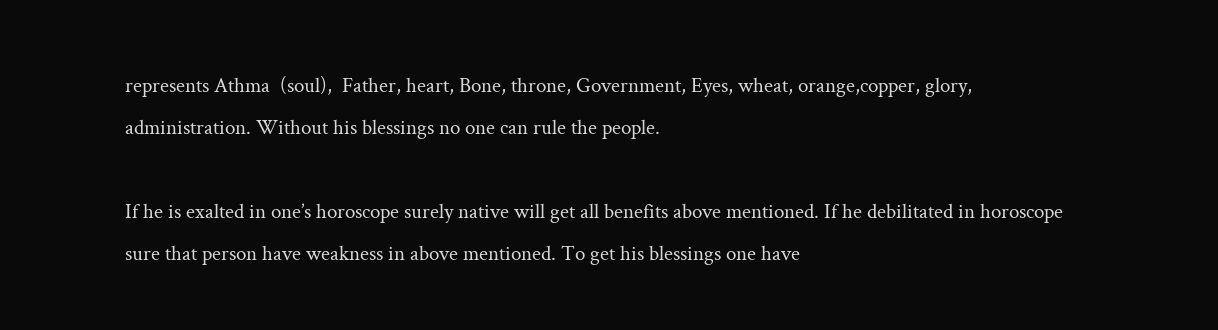represents Athma  (soul),  Father, heart, Bone, throne, Government, Eyes, wheat, orange,copper, glory, administration. Without his blessings no one can rule the people.

If he is exalted in one’s horoscope surely native will get all benefits above mentioned. If he debilitated in horoscope sure that person have weakness in above mentioned. To get his blessings one have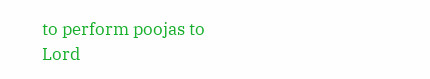to perform poojas to Lord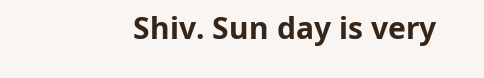Shiv. Sun day is very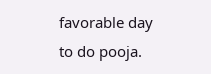favorable day to do pooja.